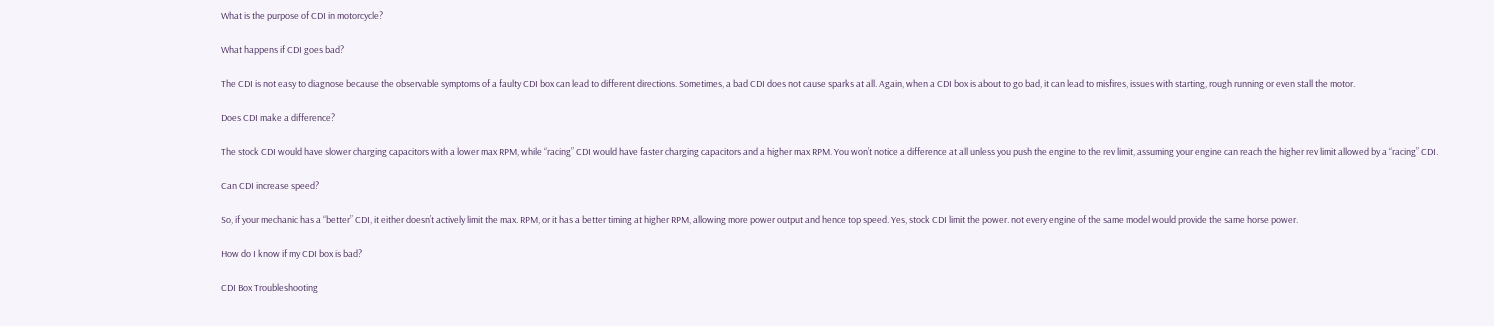What is the purpose of CDI in motorcycle?

What happens if CDI goes bad?

The CDI is not easy to diagnose because the observable symptoms of a faulty CDI box can lead to different directions. Sometimes, a bad CDI does not cause sparks at all. Again, when a CDI box is about to go bad, it can lead to misfires, issues with starting, rough running or even stall the motor.

Does CDI make a difference?

The stock CDI would have slower charging capacitors with a lower max RPM, while “racing” CDI would have faster charging capacitors and a higher max RPM. You won’t notice a difference at all unless you push the engine to the rev limit, assuming your engine can reach the higher rev limit allowed by a “racing” CDI.

Can CDI increase speed?

So, if your mechanic has a “better” CDI, it either doesn’t actively limit the max. RPM, or it has a better timing at higher RPM, allowing more power output and hence top speed. Yes, stock CDI limit the power. not every engine of the same model would provide the same horse power.

How do I know if my CDI box is bad?

CDI Box Troubleshooting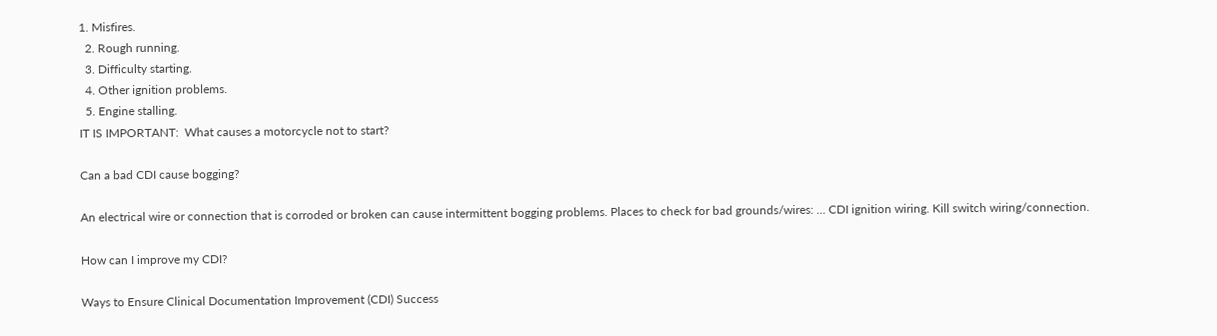1. Misfires.
  2. Rough running.
  3. Difficulty starting.
  4. Other ignition problems.
  5. Engine stalling.
IT IS IMPORTANT:  What causes a motorcycle not to start?

Can a bad CDI cause bogging?

An electrical wire or connection that is corroded or broken can cause intermittent bogging problems. Places to check for bad grounds/wires: … CDI ignition wiring. Kill switch wiring/connection.

How can I improve my CDI?

Ways to Ensure Clinical Documentation Improvement (CDI) Success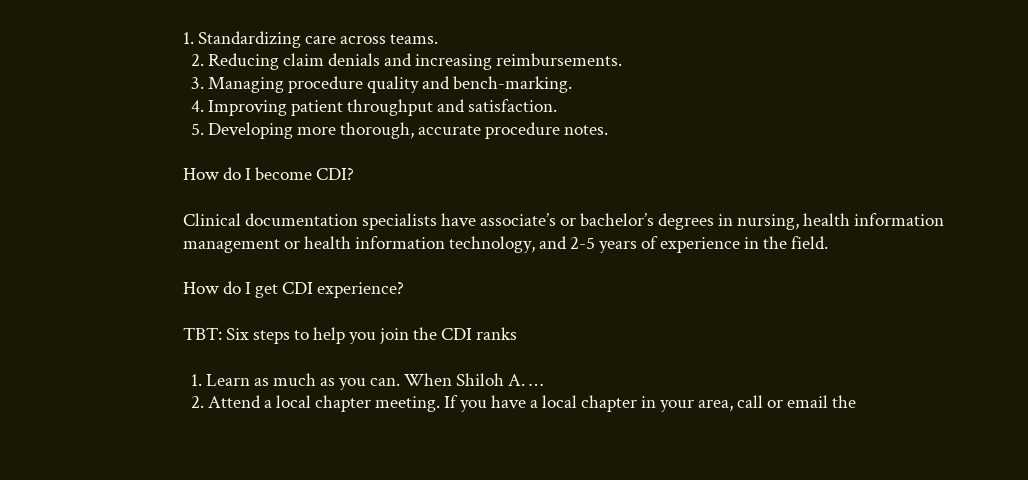1. Standardizing care across teams.
  2. Reducing claim denials and increasing reimbursements.
  3. Managing procedure quality and bench-marking.
  4. Improving patient throughput and satisfaction.
  5. Developing more thorough, accurate procedure notes.

How do I become CDI?

Clinical documentation specialists have associate’s or bachelor’s degrees in nursing, health information management or health information technology, and 2-5 years of experience in the field.

How do I get CDI experience?

TBT: Six steps to help you join the CDI ranks

  1. Learn as much as you can. When Shiloh A. …
  2. Attend a local chapter meeting. If you have a local chapter in your area, call or email the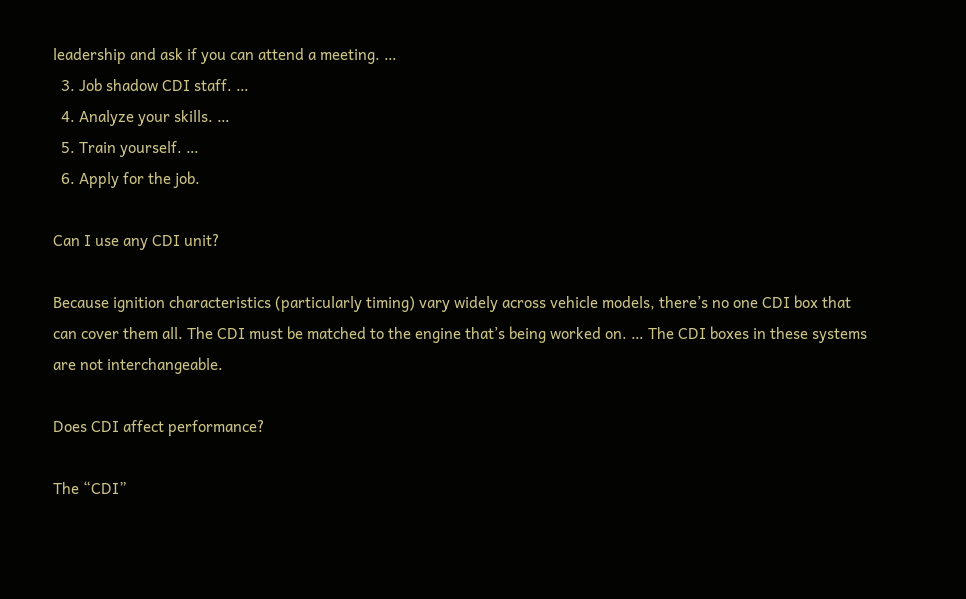leadership and ask if you can attend a meeting. …
  3. Job shadow CDI staff. …
  4. Analyze your skills. …
  5. Train yourself. …
  6. Apply for the job.

Can I use any CDI unit?

Because ignition characteristics (particularly timing) vary widely across vehicle models, there’s no one CDI box that can cover them all. The CDI must be matched to the engine that’s being worked on. … The CDI boxes in these systems are not interchangeable.

Does CDI affect performance?

The “CDI”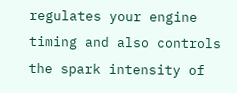regulates your engine timing and also controls the spark intensity of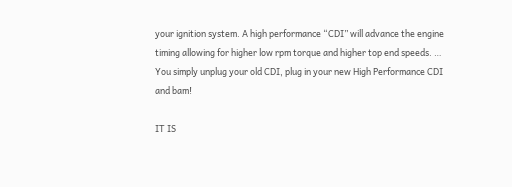your ignition system. A high performance “CDI” will advance the engine timing allowing for higher low rpm torque and higher top end speeds. … You simply unplug your old CDI, plug in your new High Performance CDI and bam!

IT IS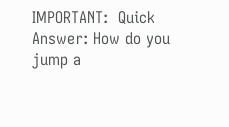IMPORTANT:  Quick Answer: How do you jump a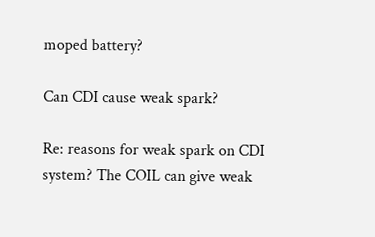moped battery?

Can CDI cause weak spark?

Re: reasons for weak spark on CDI system? The COIL can give weak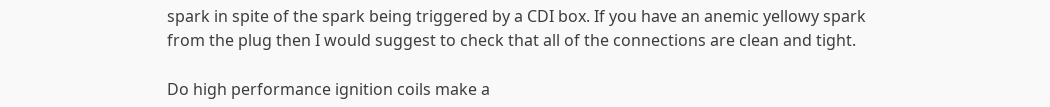spark in spite of the spark being triggered by a CDI box. If you have an anemic yellowy spark from the plug then I would suggest to check that all of the connections are clean and tight.

Do high performance ignition coils make a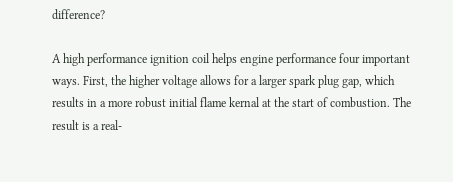difference?

A high performance ignition coil helps engine performance four important ways. First, the higher voltage allows for a larger spark plug gap, which results in a more robust initial flame kernal at the start of combustion. The result is a real-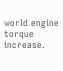world engine torque increase.